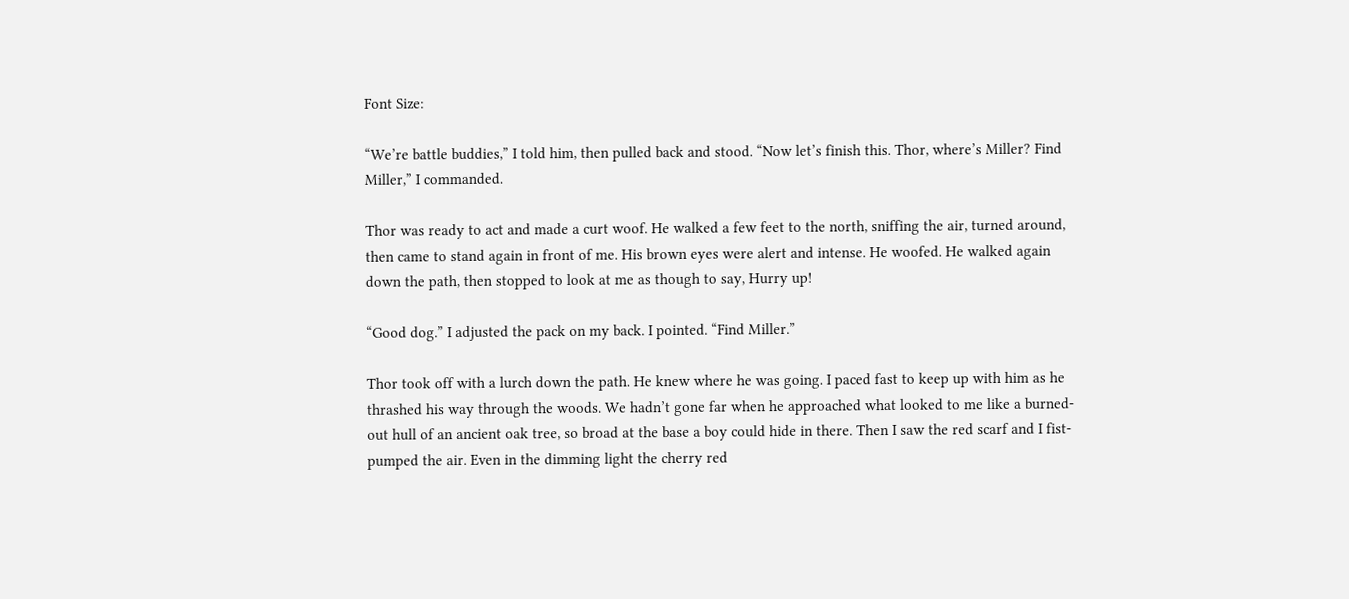Font Size:

“We’re battle buddies,” I told him, then pulled back and stood. “Now let’s finish this. Thor, where’s Miller? Find Miller,” I commanded.

Thor was ready to act and made a curt woof. He walked a few feet to the north, sniffing the air, turned around, then came to stand again in front of me. His brown eyes were alert and intense. He woofed. He walked again down the path, then stopped to look at me as though to say, Hurry up!

“Good dog.” I adjusted the pack on my back. I pointed. “Find Miller.”

Thor took off with a lurch down the path. He knew where he was going. I paced fast to keep up with him as he thrashed his way through the woods. We hadn’t gone far when he approached what looked to me like a burned-out hull of an ancient oak tree, so broad at the base a boy could hide in there. Then I saw the red scarf and I fist-pumped the air. Even in the dimming light the cherry red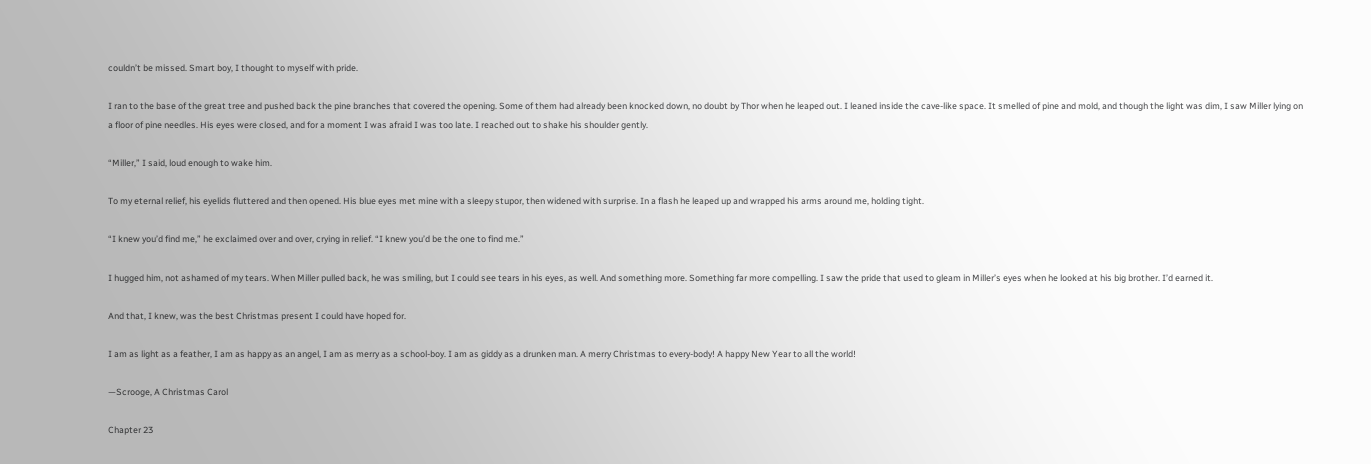couldn’t be missed. Smart boy, I thought to myself with pride.

I ran to the base of the great tree and pushed back the pine branches that covered the opening. Some of them had already been knocked down, no doubt by Thor when he leaped out. I leaned inside the cave-like space. It smelled of pine and mold, and though the light was dim, I saw Miller lying on a floor of pine needles. His eyes were closed, and for a moment I was afraid I was too late. I reached out to shake his shoulder gently.

“Miller,” I said, loud enough to wake him.

To my eternal relief, his eyelids fluttered and then opened. His blue eyes met mine with a sleepy stupor, then widened with surprise. In a flash he leaped up and wrapped his arms around me, holding tight.

“I knew you’d find me,” he exclaimed over and over, crying in relief. “I knew you’d be the one to find me.”

I hugged him, not ashamed of my tears. When Miller pulled back, he was smiling, but I could see tears in his eyes, as well. And something more. Something far more compelling. I saw the pride that used to gleam in Miller’s eyes when he looked at his big brother. I’d earned it.

And that, I knew, was the best Christmas present I could have hoped for.

I am as light as a feather, I am as happy as an angel, I am as merry as a school-boy. I am as giddy as a drunken man. A merry Christmas to every-body! A happy New Year to all the world!

—Scrooge, A Christmas Carol

Chapter 23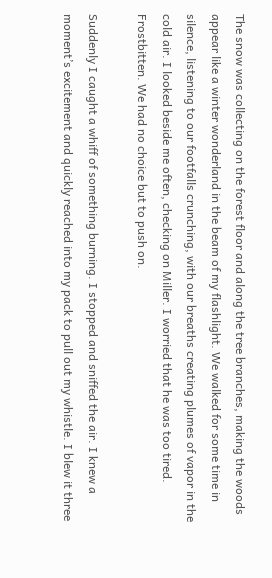The snow was collecting on the forest floor and along the tree branches, making the woods appear like a winter wonderland in the beam of my flashlight. We walked for some time in silence, listening to our footfalls crunching, with our breaths creating plumes of vapor in the cold air. I looked beside me often, checking on Miller. I worried that he was too tired. Frostbitten. We had no choice but to push on.

Suddenly I caught a whiff of something burning. I stopped and sniffed the air. I knew a moment’s excitement and quickly reached into my pack to pull out my whistle. I blew it three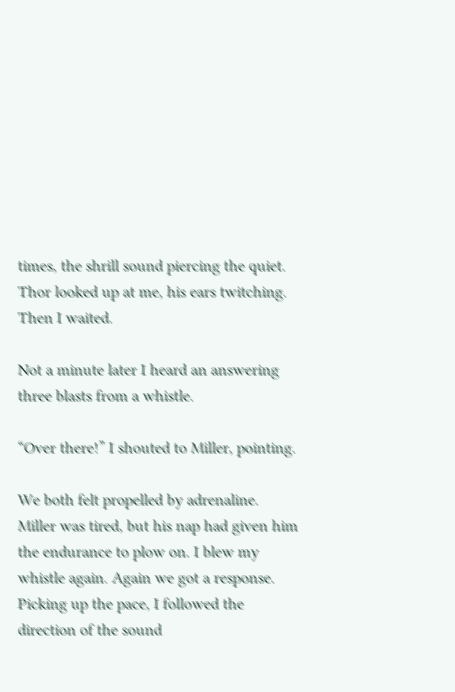times, the shrill sound piercing the quiet. Thor looked up at me, his ears twitching. Then I waited.

Not a minute later I heard an answering three blasts from a whistle.

“Over there!” I shouted to Miller, pointing.

We both felt propelled by adrenaline. Miller was tired, but his nap had given him the endurance to plow on. I blew my whistle again. Again we got a response. Picking up the pace, I followed the direction of the sound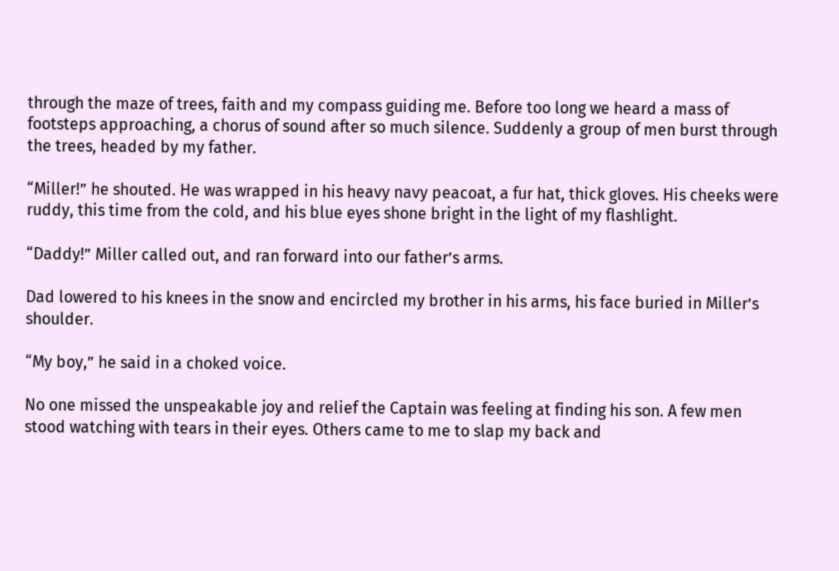through the maze of trees, faith and my compass guiding me. Before too long we heard a mass of footsteps approaching, a chorus of sound after so much silence. Suddenly a group of men burst through the trees, headed by my father.

“Miller!” he shouted. He was wrapped in his heavy navy peacoat, a fur hat, thick gloves. His cheeks were ruddy, this time from the cold, and his blue eyes shone bright in the light of my flashlight.

“Daddy!” Miller called out, and ran forward into our father’s arms.

Dad lowered to his knees in the snow and encircled my brother in his arms, his face buried in Miller’s shoulder.

“My boy,” he said in a choked voice.

No one missed the unspeakable joy and relief the Captain was feeling at finding his son. A few men stood watching with tears in their eyes. Others came to me to slap my back and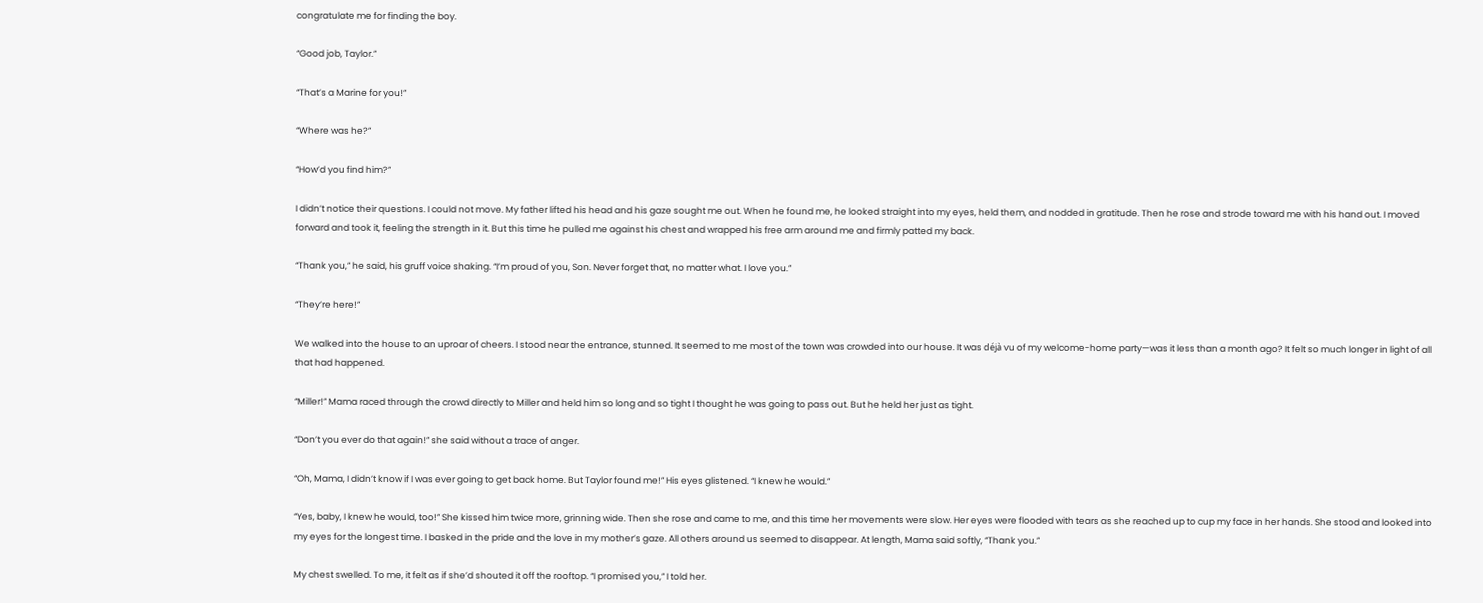congratulate me for finding the boy.

“Good job, Taylor.”

“That’s a Marine for you!”

“Where was he?”

“How’d you find him?”

I didn’t notice their questions. I could not move. My father lifted his head and his gaze sought me out. When he found me, he looked straight into my eyes, held them, and nodded in gratitude. Then he rose and strode toward me with his hand out. I moved forward and took it, feeling the strength in it. But this time he pulled me against his chest and wrapped his free arm around me and firmly patted my back.

“Thank you,” he said, his gruff voice shaking. “I’m proud of you, Son. Never forget that, no matter what. I love you.”

“They’re here!”

We walked into the house to an uproar of cheers. I stood near the entrance, stunned. It seemed to me most of the town was crowded into our house. It was déjà vu of my welcome-home party—was it less than a month ago? It felt so much longer in light of all that had happened.

“Miller!” Mama raced through the crowd directly to Miller and held him so long and so tight I thought he was going to pass out. But he held her just as tight.

“Don’t you ever do that again!” she said without a trace of anger.

“Oh, Mama, I didn’t know if I was ever going to get back home. But Taylor found me!” His eyes glistened. “I knew he would.”

“Yes, baby, I knew he would, too!” She kissed him twice more, grinning wide. Then she rose and came to me, and this time her movements were slow. Her eyes were flooded with tears as she reached up to cup my face in her hands. She stood and looked into my eyes for the longest time. I basked in the pride and the love in my mother’s gaze. All others around us seemed to disappear. At length, Mama said softly, “Thank you.”

My chest swelled. To me, it felt as if she’d shouted it off the rooftop. “I promised you,” I told her.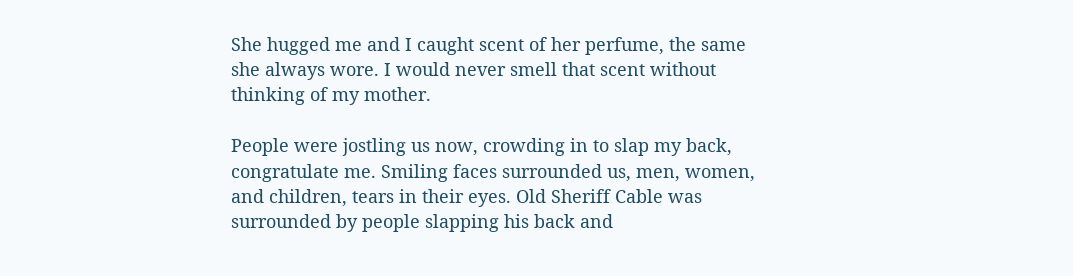She hugged me and I caught scent of her perfume, the same she always wore. I would never smell that scent without thinking of my mother.

People were jostling us now, crowding in to slap my back, congratulate me. Smiling faces surrounded us, men, women, and children, tears in their eyes. Old Sheriff Cable was surrounded by people slapping his back and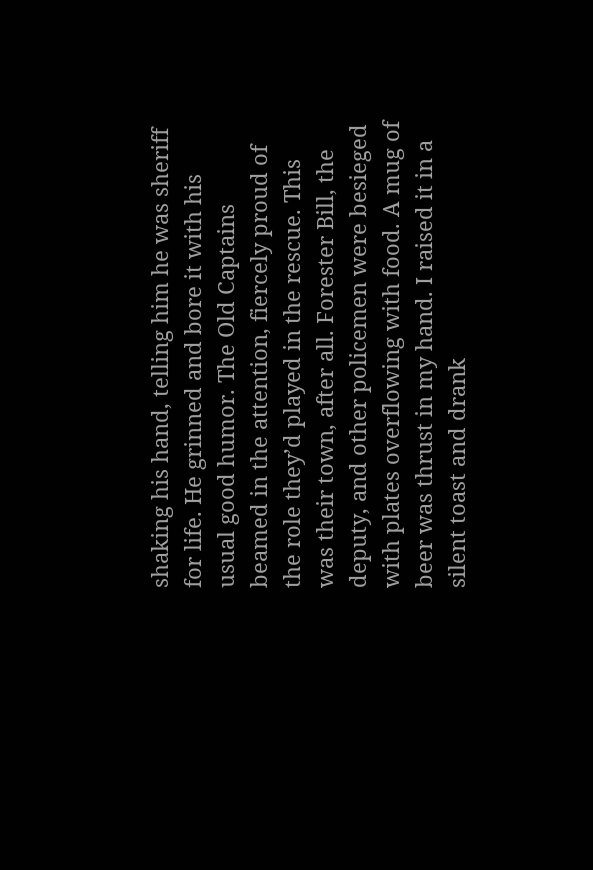shaking his hand, telling him he was sheriff for life. He grinned and bore it with his usual good humor. The Old Captains beamed in the attention, fiercely proud of the role they’d played in the rescue. This was their town, after all. Forester Bill, the deputy, and other policemen were besieged with plates overflowing with food. A mug of beer was thrust in my hand. I raised it in a silent toast and drank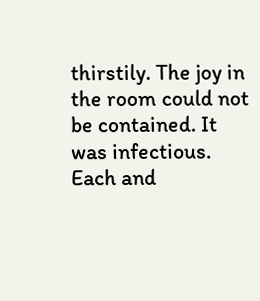thirstily. The joy in the room could not be contained. It was infectious. Each and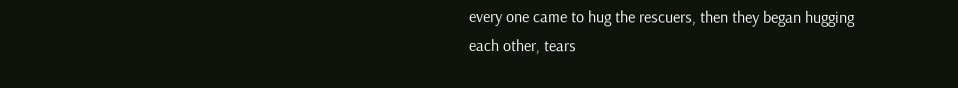every one came to hug the rescuers, then they began hugging each other, tears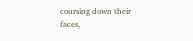coursing down their faces,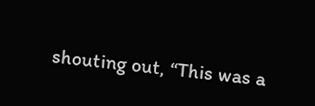shouting out, “This was a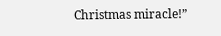Christmas miracle!”